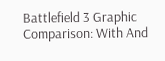Battlefield 3 Graphic Comparison: With And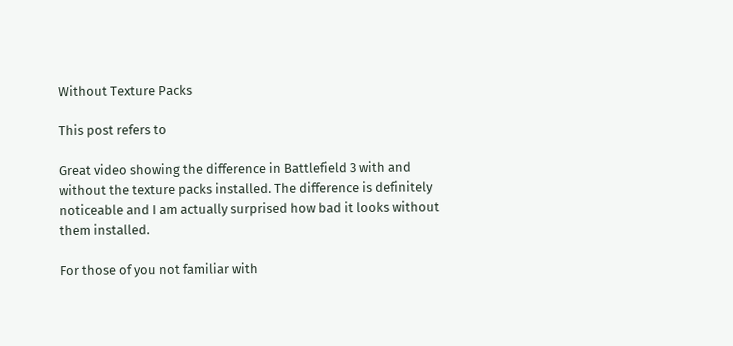Without Texture Packs

This post refers to

Great video showing the difference in Battlefield 3 with and without the texture packs installed. The difference is definitely noticeable and I am actually surprised how bad it looks without them installed.

For those of you not familiar with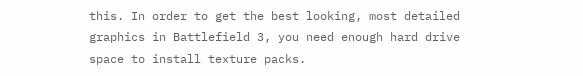this. In order to get the best looking, most detailed graphics in Battlefield 3, you need enough hard drive space to install texture packs.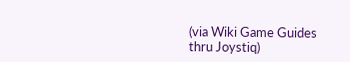(via Wiki Game Guides thru Joystiq)